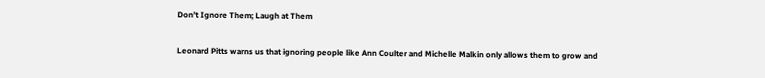Don't Ignore Them; Laugh at Them

Leonard Pitts warns us that ignoring people like Ann Coulter and Michelle Malkin only allows them to grow and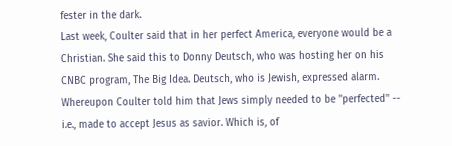fester in the dark.
Last week, Coulter said that in her perfect America, everyone would be a Christian. She said this to Donny Deutsch, who was hosting her on his CNBC program, The Big Idea. Deutsch, who is Jewish, expressed alarm. Whereupon Coulter told him that Jews simply needed to be ''perfected'' -- i.e., made to accept Jesus as savior. Which is, of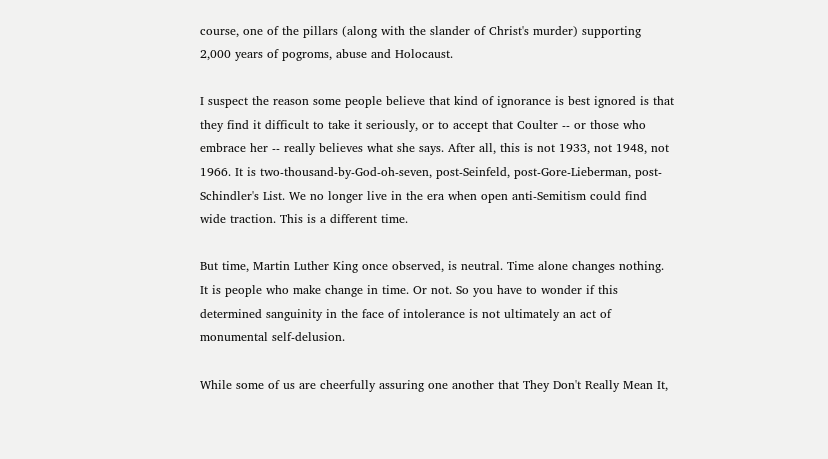course, one of the pillars (along with the slander of Christ's murder) supporting 2,000 years of pogroms, abuse and Holocaust.

I suspect the reason some people believe that kind of ignorance is best ignored is that they find it difficult to take it seriously, or to accept that Coulter -- or those who embrace her -- really believes what she says. After all, this is not 1933, not 1948, not 1966. It is two-thousand-by-God-oh-seven, post-Seinfeld, post-Gore-Lieberman, post-Schindler's List. We no longer live in the era when open anti-Semitism could find wide traction. This is a different time.

But time, Martin Luther King once observed, is neutral. Time alone changes nothing. It is people who make change in time. Or not. So you have to wonder if this determined sanguinity in the face of intolerance is not ultimately an act of monumental self-delusion.

While some of us are cheerfully assuring one another that They Don't Really Mean It,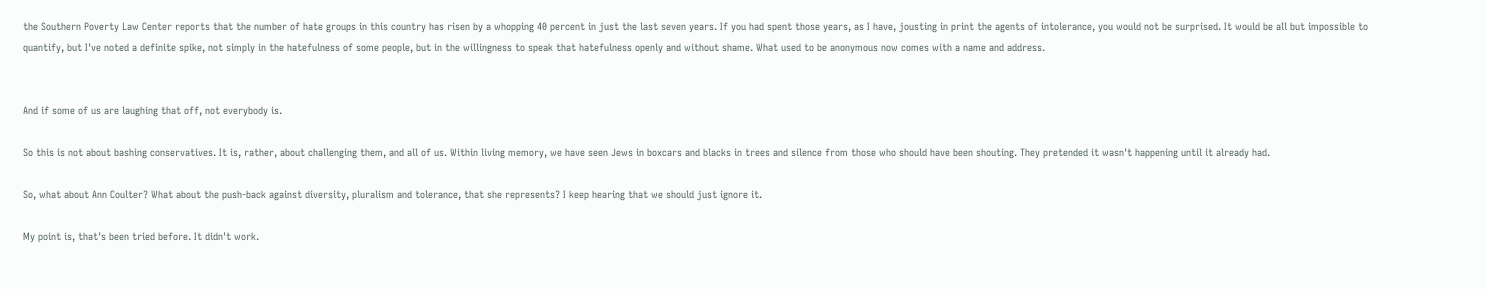the Southern Poverty Law Center reports that the number of hate groups in this country has risen by a whopping 40 percent in just the last seven years. If you had spent those years, as I have, jousting in print the agents of intolerance, you would not be surprised. It would be all but impossible to quantify, but I've noted a definite spike, not simply in the hatefulness of some people, but in the willingness to speak that hatefulness openly and without shame. What used to be anonymous now comes with a name and address.


And if some of us are laughing that off, not everybody is.

So this is not about bashing conservatives. It is, rather, about challenging them, and all of us. Within living memory, we have seen Jews in boxcars and blacks in trees and silence from those who should have been shouting. They pretended it wasn't happening until it already had.

So, what about Ann Coulter? What about the push-back against diversity, pluralism and tolerance, that she represents? I keep hearing that we should just ignore it.

My point is, that's been tried before. It didn't work.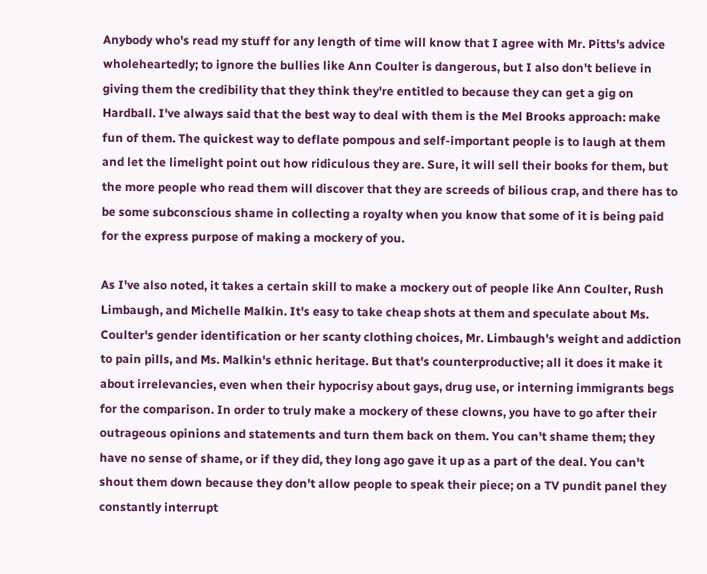Anybody who's read my stuff for any length of time will know that I agree with Mr. Pitts's advice wholeheartedly; to ignore the bullies like Ann Coulter is dangerous, but I also don't believe in giving them the credibility that they think they're entitled to because they can get a gig on Hardball. I've always said that the best way to deal with them is the Mel Brooks approach: make fun of them. The quickest way to deflate pompous and self-important people is to laugh at them and let the limelight point out how ridiculous they are. Sure, it will sell their books for them, but the more people who read them will discover that they are screeds of bilious crap, and there has to be some subconscious shame in collecting a royalty when you know that some of it is being paid for the express purpose of making a mockery of you.

As I've also noted, it takes a certain skill to make a mockery out of people like Ann Coulter, Rush Limbaugh, and Michelle Malkin. It's easy to take cheap shots at them and speculate about Ms. Coulter's gender identification or her scanty clothing choices, Mr. Limbaugh's weight and addiction to pain pills, and Ms. Malkin's ethnic heritage. But that's counterproductive; all it does it make it about irrelevancies, even when their hypocrisy about gays, drug use, or interning immigrants begs for the comparison. In order to truly make a mockery of these clowns, you have to go after their outrageous opinions and statements and turn them back on them. You can't shame them; they have no sense of shame, or if they did, they long ago gave it up as a part of the deal. You can't shout them down because they don't allow people to speak their piece; on a TV pundit panel they constantly interrupt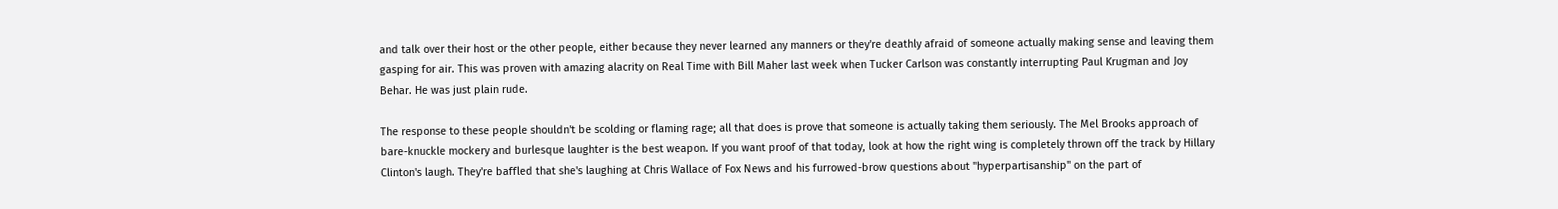and talk over their host or the other people, either because they never learned any manners or they're deathly afraid of someone actually making sense and leaving them gasping for air. This was proven with amazing alacrity on Real Time with Bill Maher last week when Tucker Carlson was constantly interrupting Paul Krugman and Joy Behar. He was just plain rude.

The response to these people shouldn't be scolding or flaming rage; all that does is prove that someone is actually taking them seriously. The Mel Brooks approach of bare-knuckle mockery and burlesque laughter is the best weapon. If you want proof of that today, look at how the right wing is completely thrown off the track by Hillary Clinton's laugh. They're baffled that she's laughing at Chris Wallace of Fox News and his furrowed-brow questions about "hyperpartisanship" on the part of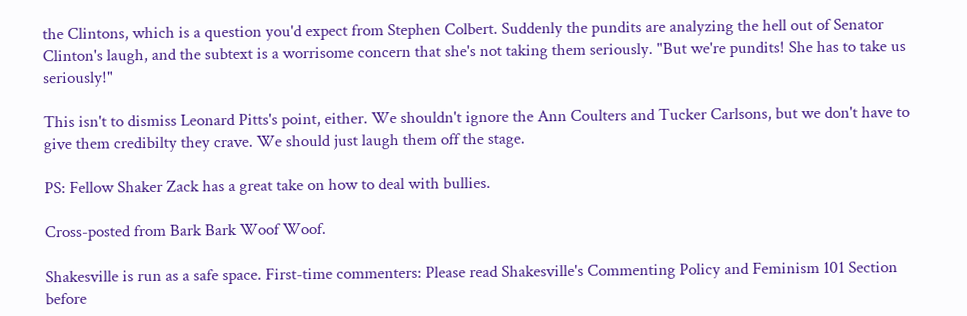the Clintons, which is a question you'd expect from Stephen Colbert. Suddenly the pundits are analyzing the hell out of Senator Clinton's laugh, and the subtext is a worrisome concern that she's not taking them seriously. "But we're pundits! She has to take us seriously!"

This isn't to dismiss Leonard Pitts's point, either. We shouldn't ignore the Ann Coulters and Tucker Carlsons, but we don't have to give them credibilty they crave. We should just laugh them off the stage.

PS: Fellow Shaker Zack has a great take on how to deal with bullies.

Cross-posted from Bark Bark Woof Woof.

Shakesville is run as a safe space. First-time commenters: Please read Shakesville's Commenting Policy and Feminism 101 Section before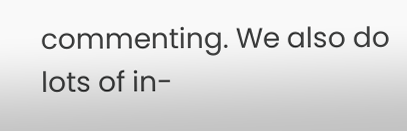commenting. We also do lots of in-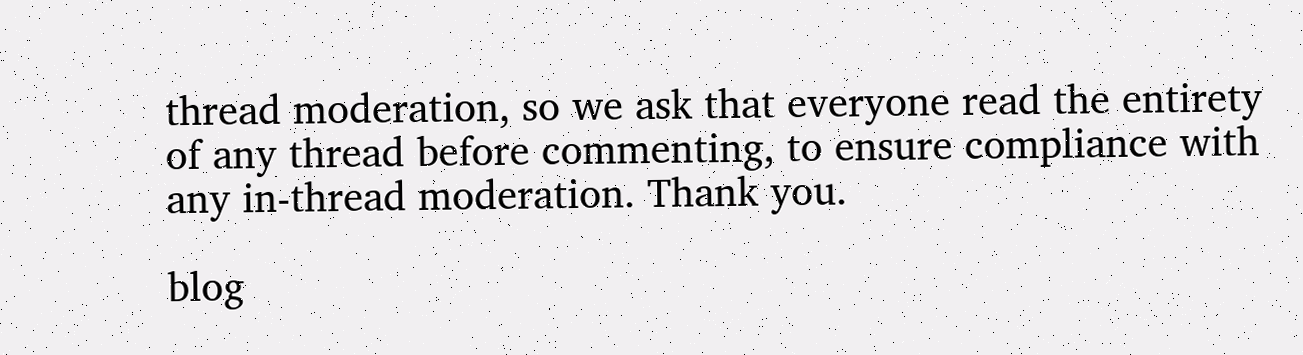thread moderation, so we ask that everyone read the entirety of any thread before commenting, to ensure compliance with any in-thread moderation. Thank you.

blog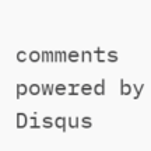comments powered by Disqus